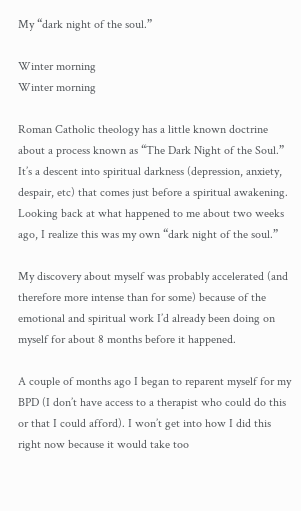My “dark night of the soul.”

Winter morning
Winter morning

Roman Catholic theology has a little known doctrine about a process known as “The Dark Night of the Soul.”
It’s a descent into spiritual darkness (depression, anxiety, despair, etc) that comes just before a spiritual awakening.
Looking back at what happened to me about two weeks ago, I realize this was my own “dark night of the soul.”

My discovery about myself was probably accelerated (and therefore more intense than for some) because of the emotional and spiritual work I’d already been doing on myself for about 8 months before it happened.

A couple of months ago I began to reparent myself for my BPD (I don’t have access to a therapist who could do this or that I could afford). I won’t get into how I did this right now because it would take too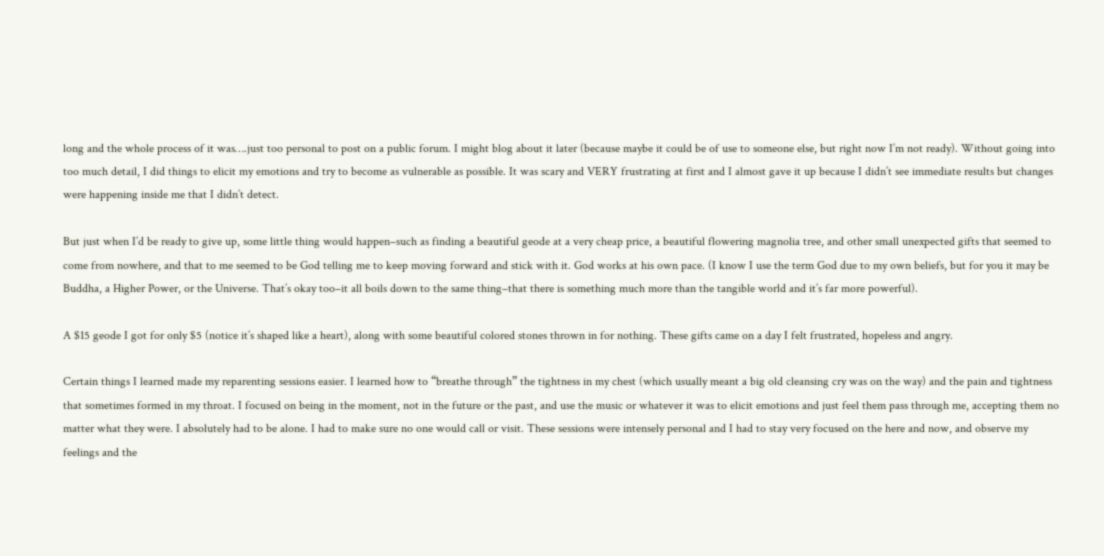long and the whole process of it was….just too personal to post on a public forum. I might blog about it later (because maybe it could be of use to someone else, but right now I’m not ready). Without going into too much detail, I did things to elicit my emotions and try to become as vulnerable as possible. It was scary and VERY frustrating at first and I almost gave it up because I didn’t see immediate results but changes were happening inside me that I didn’t detect.

But just when I’d be ready to give up, some little thing would happen–such as finding a beautiful geode at a very cheap price, a beautiful flowering magnolia tree, and other small unexpected gifts that seemed to come from nowhere, and that to me seemed to be God telling me to keep moving forward and stick with it. God works at his own pace. (I know I use the term God due to my own beliefs, but for you it may be Buddha, a Higher Power, or the Universe. That’s okay too–it all boils down to the same thing–that there is something much more than the tangible world and it’s far more powerful).

A $15 geode I got for only $5 (notice it’s shaped like a heart), along with some beautiful colored stones thrown in for nothing. These gifts came on a day I felt frustrated, hopeless and angry.

Certain things I learned made my reparenting sessions easier. I learned how to “breathe through” the tightness in my chest (which usually meant a big old cleansing cry was on the way) and the pain and tightness that sometimes formed in my throat. I focused on being in the moment, not in the future or the past, and use the music or whatever it was to elicit emotions and just feel them pass through me, accepting them no matter what they were. I absolutely had to be alone. I had to make sure no one would call or visit. These sessions were intensely personal and I had to stay very focused on the here and now, and observe my feelings and the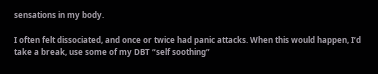sensations in my body.

I often felt dissociated, and once or twice had panic attacks. When this would happen, I’d take a break, use some of my DBT “self soothing”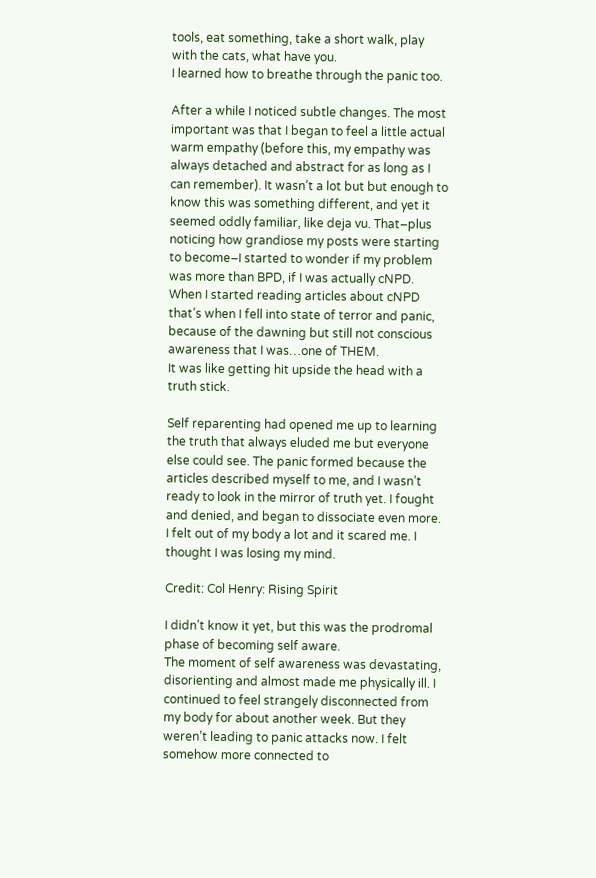tools, eat something, take a short walk, play with the cats, what have you.
I learned how to breathe through the panic too.

After a while I noticed subtle changes. The most important was that I began to feel a little actual warm empathy (before this, my empathy was always detached and abstract for as long as I can remember). It wasn’t a lot but but enough to know this was something different, and yet it seemed oddly familiar, like deja vu. That–plus noticing how grandiose my posts were starting to become–I started to wonder if my problem was more than BPD, if I was actually cNPD. When I started reading articles about cNPD that’s when I fell into state of terror and panic, because of the dawning but still not conscious awareness that I was…one of THEM.
It was like getting hit upside the head with a truth stick.

Self reparenting had opened me up to learning the truth that always eluded me but everyone else could see. The panic formed because the articles described myself to me, and I wasn’t ready to look in the mirror of truth yet. I fought and denied, and began to dissociate even more. I felt out of my body a lot and it scared me. I thought I was losing my mind.

Credit: Col Henry: Rising Spirit

I didn’t know it yet, but this was the prodromal phase of becoming self aware.
The moment of self awareness was devastating, disorienting and almost made me physically ill. I continued to feel strangely disconnected from my body for about another week. But they weren’t leading to panic attacks now. I felt somehow more connected to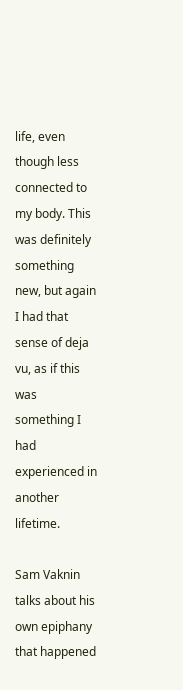life, even though less connected to my body. This was definitely something new, but again I had that sense of deja vu, as if this was something I had experienced in another lifetime.

Sam Vaknin talks about his own epiphany that happened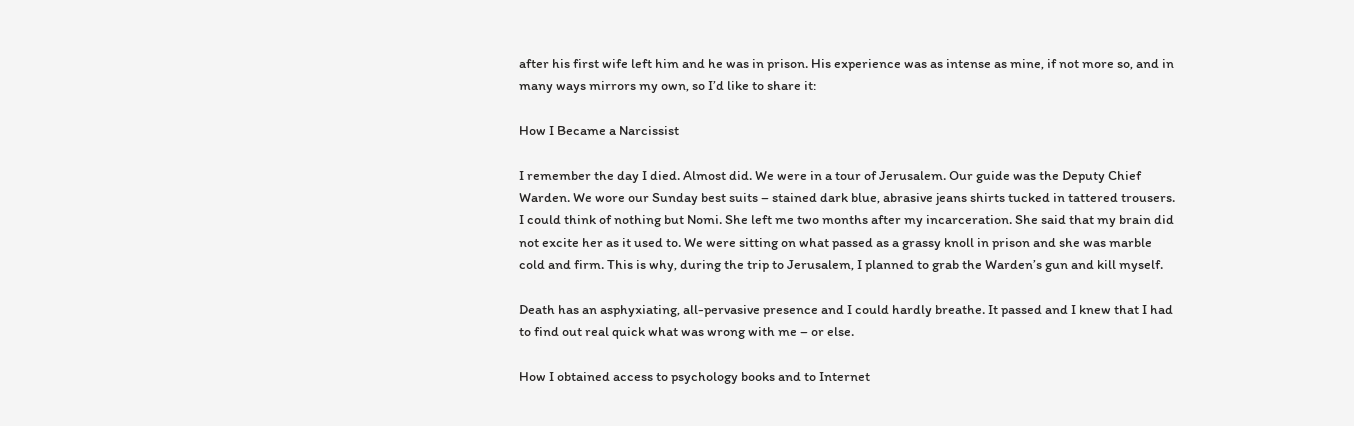after his first wife left him and he was in prison. His experience was as intense as mine, if not more so, and in many ways mirrors my own, so I’d like to share it:

How I Became a Narcissist

I remember the day I died. Almost did. We were in a tour of Jerusalem. Our guide was the Deputy Chief Warden. We wore our Sunday best suits – stained dark blue, abrasive jeans shirts tucked in tattered trousers. I could think of nothing but Nomi. She left me two months after my incarceration. She said that my brain did not excite her as it used to. We were sitting on what passed as a grassy knoll in prison and she was marble cold and firm. This is why, during the trip to Jerusalem, I planned to grab the Warden’s gun and kill myself.

Death has an asphyxiating, all-pervasive presence and I could hardly breathe. It passed and I knew that I had to find out real quick what was wrong with me – or else.

How I obtained access to psychology books and to Internet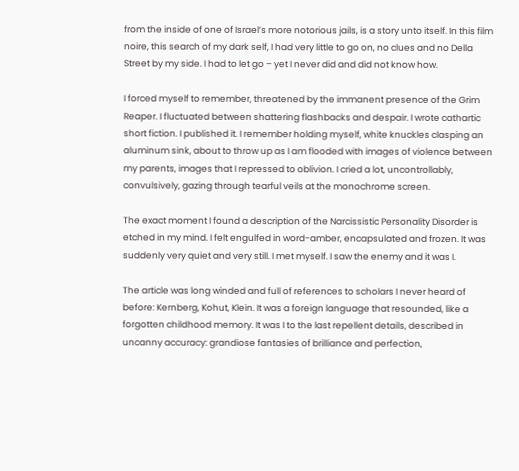from the inside of one of Israel’s more notorious jails, is a story unto itself. In this film noire, this search of my dark self, I had very little to go on, no clues and no Della Street by my side. I had to let go – yet I never did and did not know how.

I forced myself to remember, threatened by the immanent presence of the Grim Reaper. I fluctuated between shattering flashbacks and despair. I wrote cathartic short fiction. I published it. I remember holding myself, white knuckles clasping an aluminum sink, about to throw up as I am flooded with images of violence between my parents, images that I repressed to oblivion. I cried a lot, uncontrollably, convulsively, gazing through tearful veils at the monochrome screen.

The exact moment I found a description of the Narcissistic Personality Disorder is etched in my mind. I felt engulfed in word-amber, encapsulated and frozen. It was suddenly very quiet and very still. I met myself. I saw the enemy and it was I.

The article was long winded and full of references to scholars I never heard of before: Kernberg, Kohut, Klein. It was a foreign language that resounded, like a forgotten childhood memory. It was I to the last repellent details, described in uncanny accuracy: grandiose fantasies of brilliance and perfection,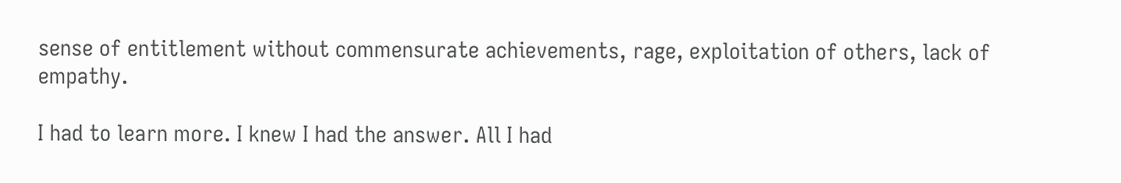sense of entitlement without commensurate achievements, rage, exploitation of others, lack of empathy.

I had to learn more. I knew I had the answer. All I had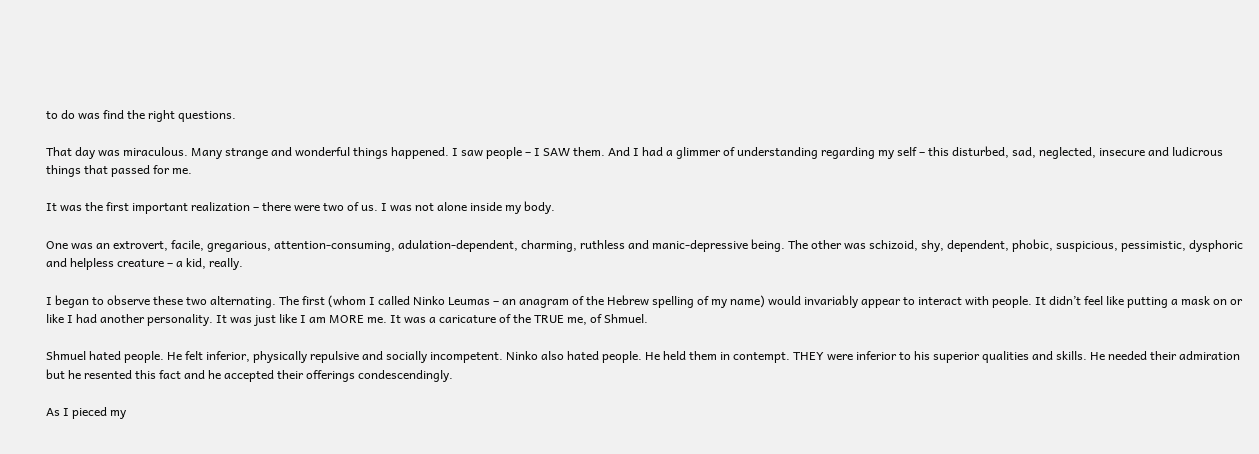to do was find the right questions.

That day was miraculous. Many strange and wonderful things happened. I saw people – I SAW them. And I had a glimmer of understanding regarding my self – this disturbed, sad, neglected, insecure and ludicrous things that passed for me.

It was the first important realization – there were two of us. I was not alone inside my body.

One was an extrovert, facile, gregarious, attention-consuming, adulation-dependent, charming, ruthless and manic-depressive being. The other was schizoid, shy, dependent, phobic, suspicious, pessimistic, dysphoric and helpless creature – a kid, really.

I began to observe these two alternating. The first (whom I called Ninko Leumas – an anagram of the Hebrew spelling of my name) would invariably appear to interact with people. It didn’t feel like putting a mask on or like I had another personality. It was just like I am MORE me. It was a caricature of the TRUE me, of Shmuel.

Shmuel hated people. He felt inferior, physically repulsive and socially incompetent. Ninko also hated people. He held them in contempt. THEY were inferior to his superior qualities and skills. He needed their admiration but he resented this fact and he accepted their offerings condescendingly.

As I pieced my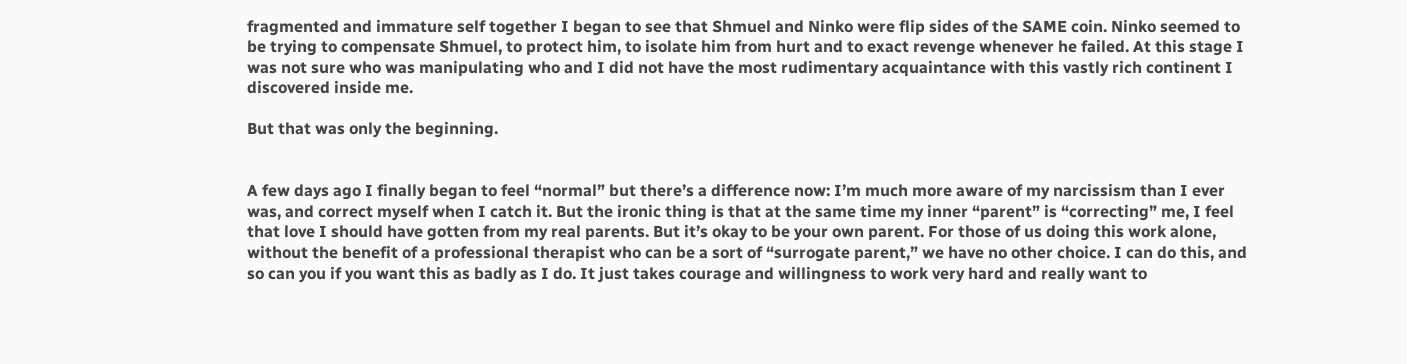fragmented and immature self together I began to see that Shmuel and Ninko were flip sides of the SAME coin. Ninko seemed to be trying to compensate Shmuel, to protect him, to isolate him from hurt and to exact revenge whenever he failed. At this stage I was not sure who was manipulating who and I did not have the most rudimentary acquaintance with this vastly rich continent I discovered inside me.

But that was only the beginning.


A few days ago I finally began to feel “normal” but there’s a difference now: I’m much more aware of my narcissism than I ever was, and correct myself when I catch it. But the ironic thing is that at the same time my inner “parent” is “correcting” me, I feel that love I should have gotten from my real parents. But it’s okay to be your own parent. For those of us doing this work alone, without the benefit of a professional therapist who can be a sort of “surrogate parent,” we have no other choice. I can do this, and so can you if you want this as badly as I do. It just takes courage and willingness to work very hard and really want to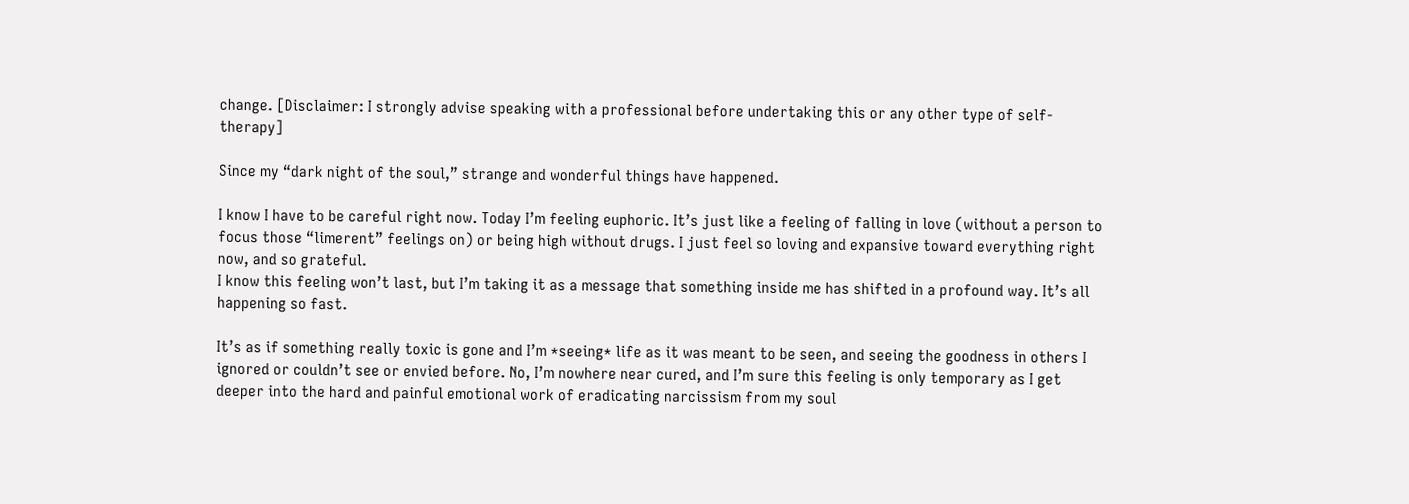change. [Disclaimer: I strongly advise speaking with a professional before undertaking this or any other type of self-therapy]

Since my “dark night of the soul,” strange and wonderful things have happened.

I know I have to be careful right now. Today I’m feeling euphoric. It’s just like a feeling of falling in love (without a person to focus those “limerent” feelings on) or being high without drugs. I just feel so loving and expansive toward everything right now, and so grateful.
I know this feeling won’t last, but I’m taking it as a message that something inside me has shifted in a profound way. It’s all happening so fast.

It’s as if something really toxic is gone and I’m *seeing* life as it was meant to be seen, and seeing the goodness in others I ignored or couldn’t see or envied before. No, I’m nowhere near cured, and I’m sure this feeling is only temporary as I get deeper into the hard and painful emotional work of eradicating narcissism from my soul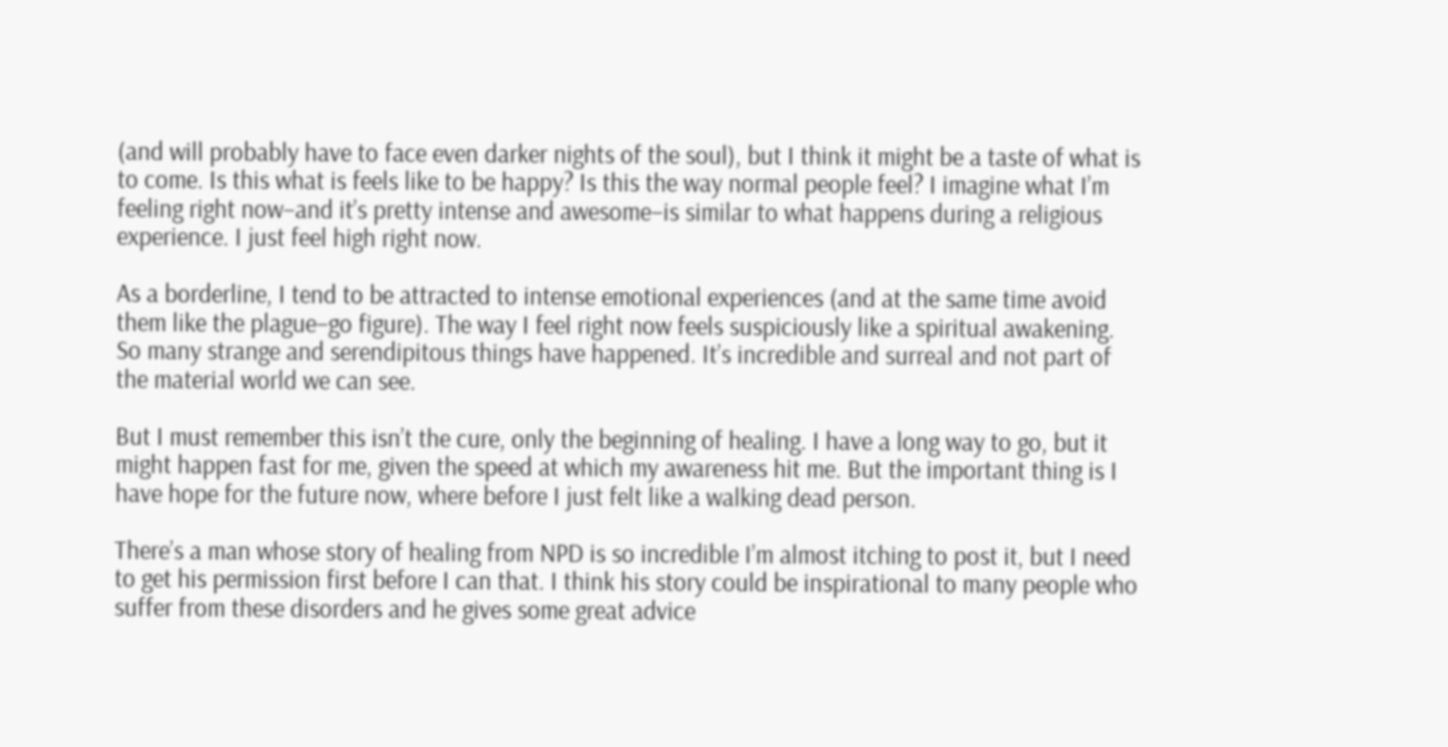(and will probably have to face even darker nights of the soul), but I think it might be a taste of what is to come. Is this what is feels like to be happy? Is this the way normal people feel? I imagine what I’m feeling right now–and it’s pretty intense and awesome–is similar to what happens during a religious experience. I just feel high right now.

As a borderline, I tend to be attracted to intense emotional experiences (and at the same time avoid them like the plague–go figure). The way I feel right now feels suspiciously like a spiritual awakening. So many strange and serendipitous things have happened. It’s incredible and surreal and not part of the material world we can see.

But I must remember this isn’t the cure, only the beginning of healing. I have a long way to go, but it might happen fast for me, given the speed at which my awareness hit me. But the important thing is I have hope for the future now, where before I just felt like a walking dead person.

There’s a man whose story of healing from NPD is so incredible I’m almost itching to post it, but I need to get his permission first before I can that. I think his story could be inspirational to many people who suffer from these disorders and he gives some great advice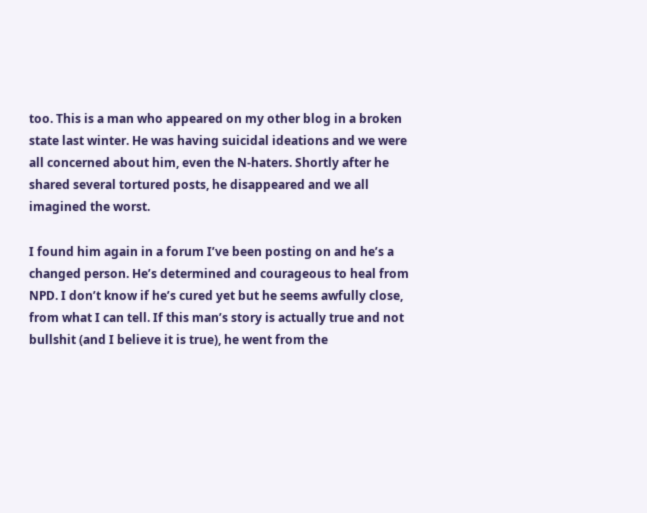too. This is a man who appeared on my other blog in a broken state last winter. He was having suicidal ideations and we were all concerned about him, even the N-haters. Shortly after he shared several tortured posts, he disappeared and we all imagined the worst.

I found him again in a forum I’ve been posting on and he’s a changed person. He’s determined and courageous to heal from NPD. I don’t know if he’s cured yet but he seems awfully close, from what I can tell. If this man’s story is actually true and not bullshit (and I believe it is true), he went from the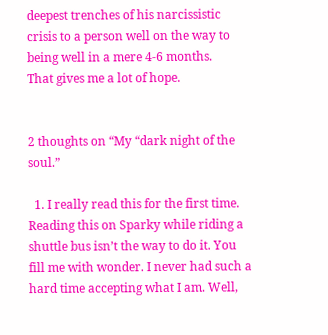deepest trenches of his narcissistic crisis to a person well on the way to being well in a mere 4-6 months.
That gives me a lot of hope.


2 thoughts on “My “dark night of the soul.”

  1. I really read this for the first time. Reading this on Sparky while riding a shuttle bus isn’t the way to do it. You fill me with wonder. I never had such a hard time accepting what I am. Well,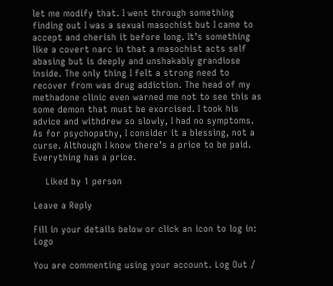let me modify that. I went through something finding out I was a sexual masochist but I came to accept and cherish it before long. It’s something like a covert narc in that a masochist acts self abasing but is deeply and unshakably grandiose inside. The only thing I felt a strong need to recover from was drug addiction. The head of my methadone clinic even warned me not to see this as some demon that must be exorcised. I took his advice and withdrew so slowly, I had no symptoms. As for psychopathy, I consider it a blessing, not a curse. Although I know there’s a price to be paid. Everything has a price.

    Liked by 1 person

Leave a Reply

Fill in your details below or click an icon to log in: Logo

You are commenting using your account. Log Out /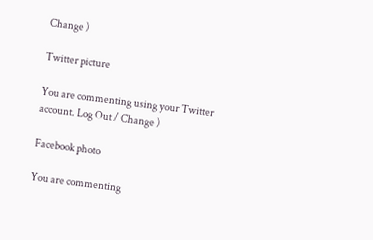Change )

Twitter picture

You are commenting using your Twitter account. Log Out / Change )

Facebook photo

You are commenting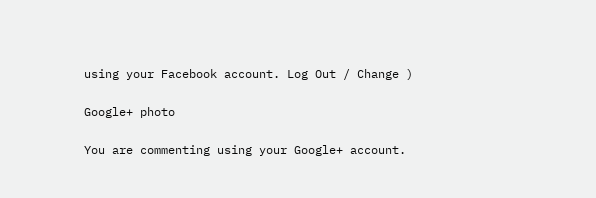using your Facebook account. Log Out / Change )

Google+ photo

You are commenting using your Google+ account.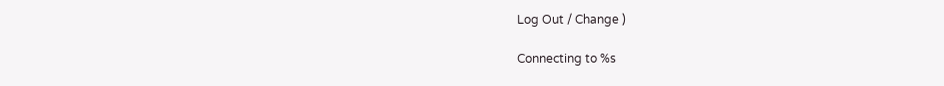Log Out / Change )

Connecting to %s